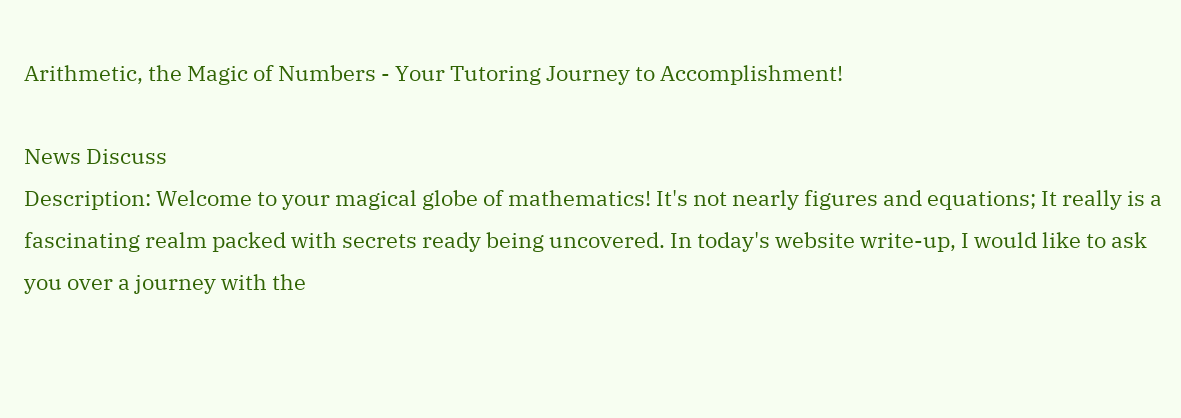Arithmetic, the Magic of Numbers - Your Tutoring Journey to Accomplishment!

News Discuss
Description: Welcome to your magical globe of mathematics! It's not nearly figures and equations; It really is a fascinating realm packed with secrets ready being uncovered. In today's website write-up, I would like to ask you over a journey with the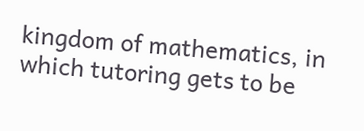kingdom of mathematics, in which tutoring gets to be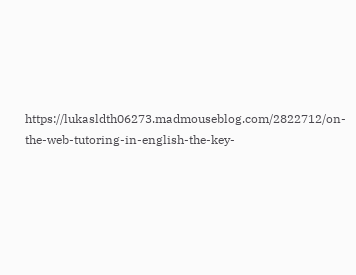https://lukasldth06273.madmouseblog.com/2822712/on-the-web-tutoring-in-english-the-key-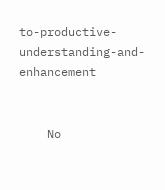to-productive-understanding-and-enhancement


    No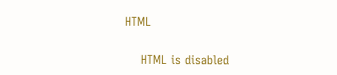HTML

    HTML is disabled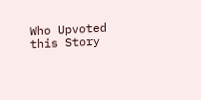Who Upvoted this Story